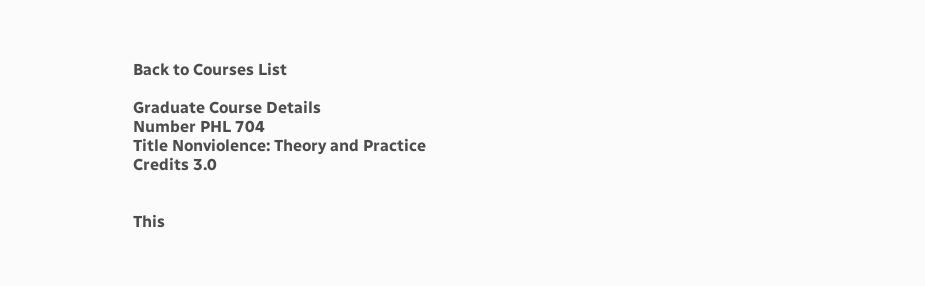Back to Courses List

Graduate Course Details
Number PHL 704
Title Nonviolence: Theory and Practice
Credits 3.0


This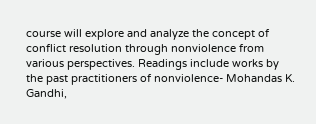course will explore and analyze the concept of conflict resolution through nonviolence from various perspectives. Readings include works by the past practitioners of nonviolence- Mohandas K. Gandhi,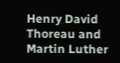Henry David Thoreau and Martin Luther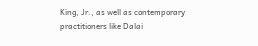King, Jr., as well as contemporary practitioners like Dalai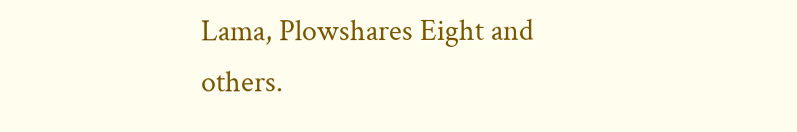Lama, Plowshares Eight and others.